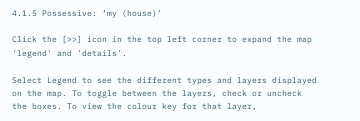4.1.5 Possessive: ‘my (house)’

Click the [>>] icon in the top left corner to expand the map 'legend' and 'details'.

Select Legend to see the different types and layers displayed on the map. To toggle between the layers, check or uncheck the boxes. To view the colour key for that layer,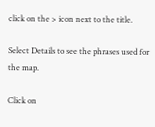click on the > icon next to the title.

Select Details to see the phrases used for the map.

Click on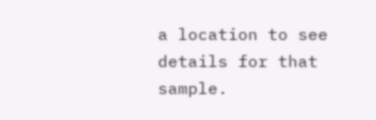a location to see details for that sample.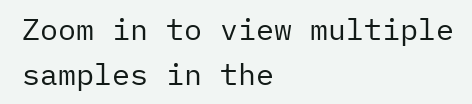Zoom in to view multiple samples in the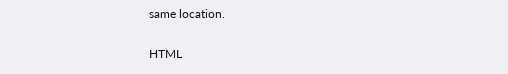same location.

HTML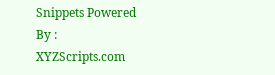Snippets Powered By : XYZScripts.com